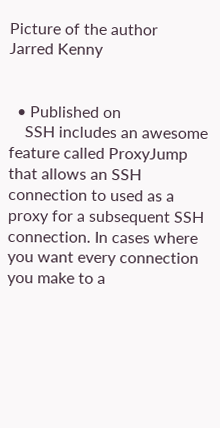Picture of the author
Jarred Kenny


  • Published on
    SSH includes an awesome feature called ProxyJump that allows an SSH connection to used as a proxy for a subsequent SSH connection. In cases where you want every connection you make to a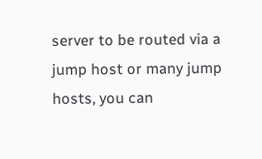server to be routed via a jump host or many jump hosts, you can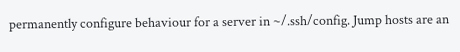permanently configure behaviour for a server in ~/.ssh/config. Jump hosts are an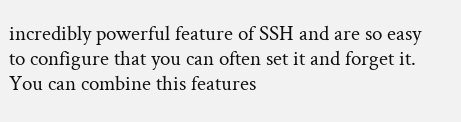incredibly powerful feature of SSH and are so easy to configure that you can often set it and forget it. You can combine this features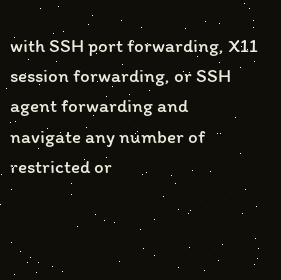with SSH port forwarding, X11 session forwarding, or SSH agent forwarding and navigate any number of restricted or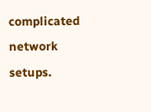complicated network setups.